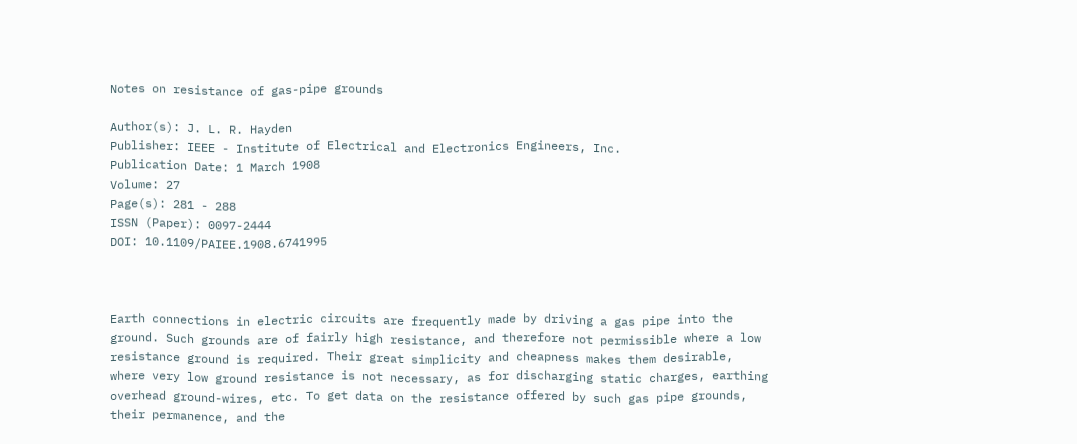Notes on resistance of gas-pipe grounds

Author(s): J. L. R. Hayden
Publisher: IEEE - Institute of Electrical and Electronics Engineers, Inc.
Publication Date: 1 March 1908
Volume: 27
Page(s): 281 - 288
ISSN (Paper): 0097-2444
DOI: 10.1109/PAIEE.1908.6741995



Earth connections in electric circuits are frequently made by driving a gas pipe into the ground. Such grounds are of fairly high resistance, and therefore not permissible where a low resistance ground is required. Their great simplicity and cheapness makes them desirable, where very low ground resistance is not necessary, as for discharging static charges, earthing overhead ground-wires, etc. To get data on the resistance offered by such gas pipe grounds, their permanence, and the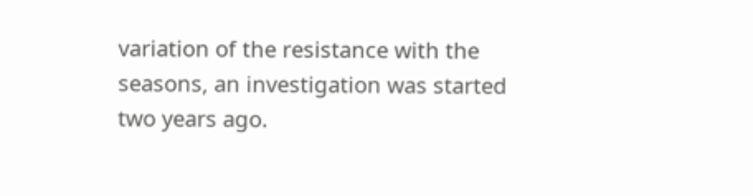variation of the resistance with the seasons, an investigation was started two years ago.